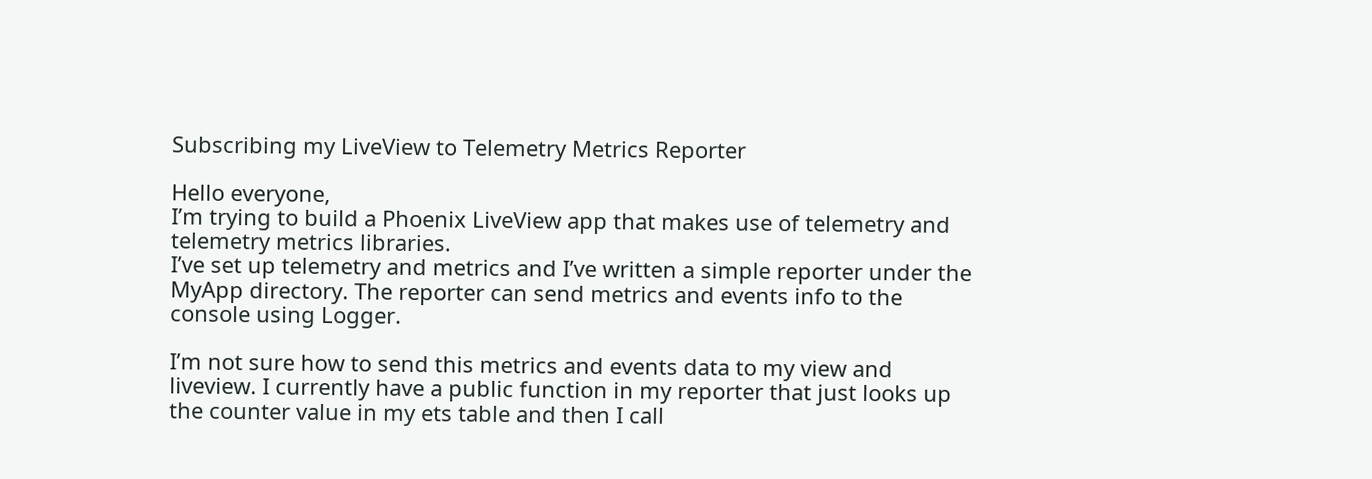Subscribing my LiveView to Telemetry Metrics Reporter

Hello everyone,
I’m trying to build a Phoenix LiveView app that makes use of telemetry and telemetry metrics libraries.
I’ve set up telemetry and metrics and I’ve written a simple reporter under the MyApp directory. The reporter can send metrics and events info to the console using Logger.

I’m not sure how to send this metrics and events data to my view and liveview. I currently have a public function in my reporter that just looks up the counter value in my ets table and then I call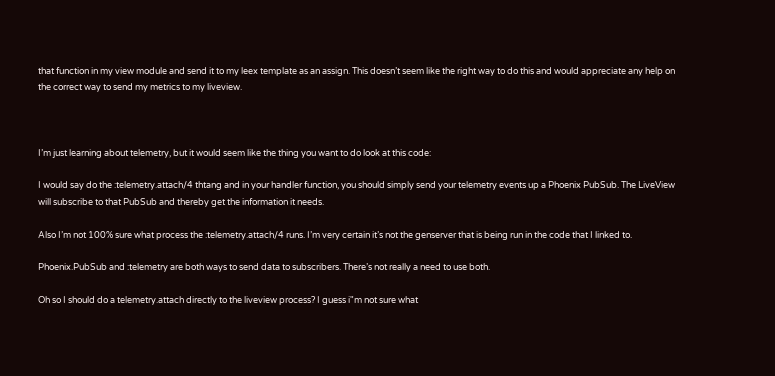that function in my view module and send it to my leex template as an assign. This doesn’t seem like the right way to do this and would appreciate any help on the correct way to send my metrics to my liveview.



I’m just learning about telemetry, but it would seem like the thing you want to do look at this code:

I would say do the :telemetry.attach/4 thtang and in your handler function, you should simply send your telemetry events up a Phoenix PubSub. The LiveView will subscribe to that PubSub and thereby get the information it needs.

Also I’m not 100% sure what process the :telemetry.attach/4 runs. I’m very certain it’s not the genserver that is being run in the code that I linked to.

Phoenix.PubSub and :telemetry are both ways to send data to subscribers. There’s not really a need to use both.

Oh so I should do a telemetry.attach directly to the liveview process? I guess i"m not sure what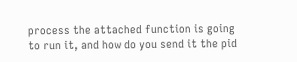process the attached function is going to run it, and how do you send it the pid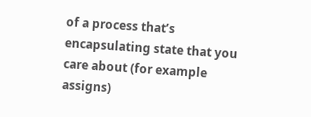of a process that’s encapsulating state that you care about (for example assigns)